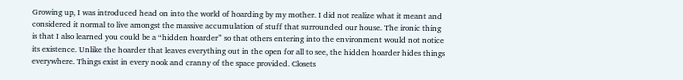Growing up, I was introduced head on into the world of hoarding by my mother. I did not realize what it meant and considered it normal to live amongst the massive accumulation of stuff that surrounded our house. The ironic thing is that I also learned you could be a “hidden hoarder” so that others entering into the environment would not notice its existence. Unlike the hoarder that leaves everything out in the open for all to see, the hidden hoarder hides things everywhere. Things exist in every nook and cranny of the space provided. Closets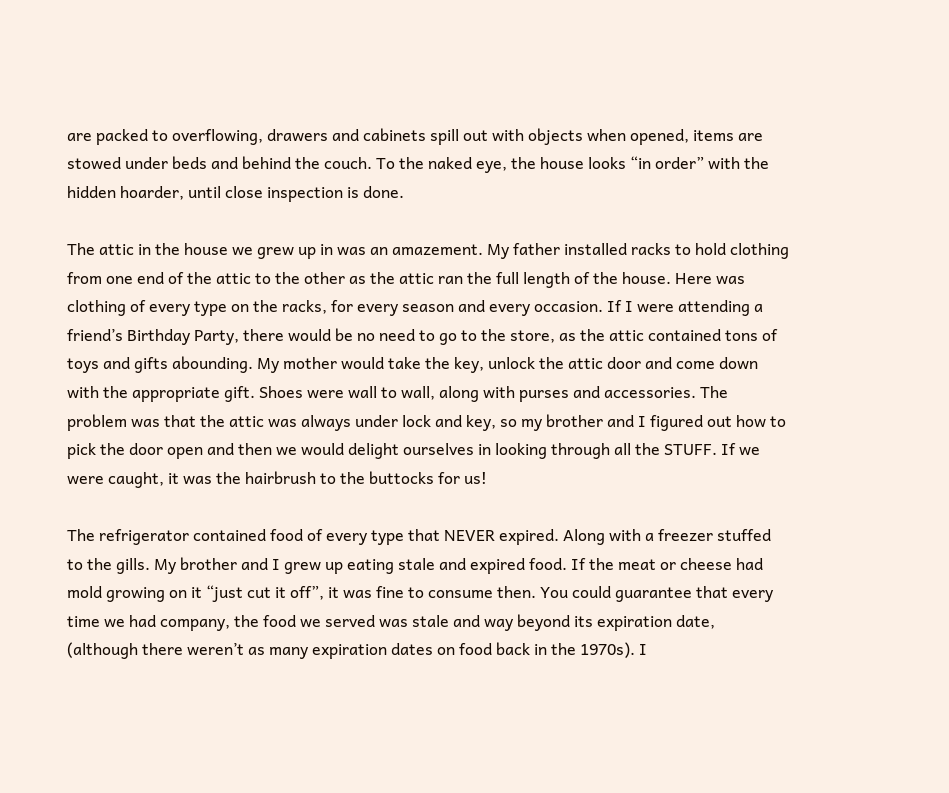are packed to overflowing, drawers and cabinets spill out with objects when opened, items are stowed under beds and behind the couch. To the naked eye, the house looks “in order” with the hidden hoarder, until close inspection is done.

The attic in the house we grew up in was an amazement. My father installed racks to hold clothing from one end of the attic to the other as the attic ran the full length of the house. Here was clothing of every type on the racks, for every season and every occasion. If I were attending a friend’s Birthday Party, there would be no need to go to the store, as the attic contained tons of toys and gifts abounding. My mother would take the key, unlock the attic door and come down with the appropriate gift. Shoes were wall to wall, along with purses and accessories. The problem was that the attic was always under lock and key, so my brother and I figured out how to pick the door open and then we would delight ourselves in looking through all the STUFF. If we were caught, it was the hairbrush to the buttocks for us!

The refrigerator contained food of every type that NEVER expired. Along with a freezer stuffed to the gills. My brother and I grew up eating stale and expired food. If the meat or cheese had mold growing on it “just cut it off”, it was fine to consume then. You could guarantee that every time we had company, the food we served was stale and way beyond its expiration date, (although there weren’t as many expiration dates on food back in the 1970s). I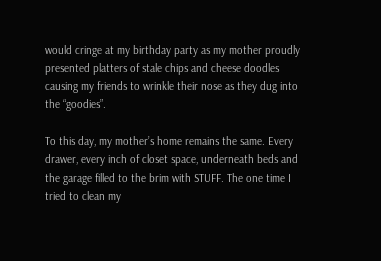would cringe at my birthday party as my mother proudly presented platters of stale chips and cheese doodles causing my friends to wrinkle their nose as they dug into the “goodies”.

To this day, my mother’s home remains the same. Every drawer, every inch of closet space, underneath beds and the garage filled to the brim with STUFF. The one time I tried to clean my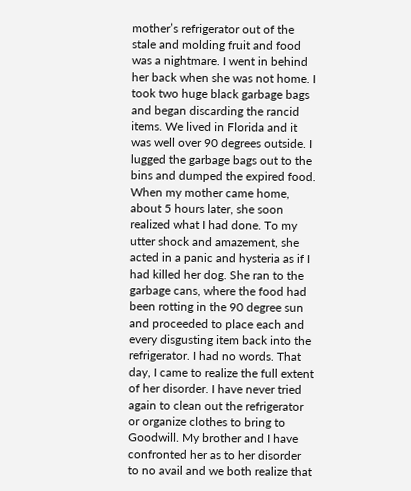mother’s refrigerator out of the stale and molding fruit and food was a nightmare. I went in behind her back when she was not home. I took two huge black garbage bags and began discarding the rancid items. We lived in Florida and it was well over 90 degrees outside. I lugged the garbage bags out to the bins and dumped the expired food. When my mother came home, about 5 hours later, she soon realized what I had done. To my utter shock and amazement, she acted in a panic and hysteria as if I had killed her dog. She ran to the garbage cans, where the food had been rotting in the 90 degree sun and proceeded to place each and every disgusting item back into the refrigerator. I had no words. That day, I came to realize the full extent of her disorder. I have never tried again to clean out the refrigerator or organize clothes to bring to Goodwill. My brother and I have confronted her as to her disorder to no avail and we both realize that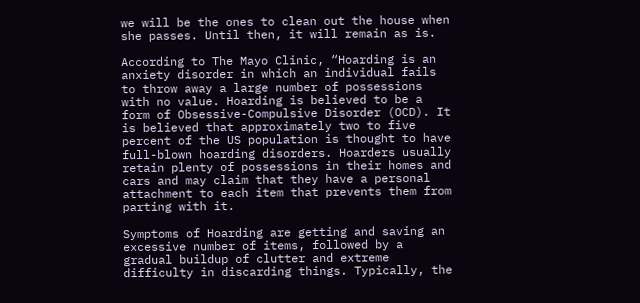we will be the ones to clean out the house when she passes. Until then, it will remain as is.

According to The Mayo Clinic, “Hoarding is an anxiety disorder in which an individual fails to throw away a large number of possessions with no value. Hoarding is believed to be a form of Obsessive-Compulsive Disorder (OCD). It is believed that approximately two to five percent of the US population is thought to have full-blown hoarding disorders. Hoarders usually retain plenty of possessions in their homes and cars and may claim that they have a personal attachment to each item that prevents them from parting with it.

Symptoms of Hoarding are getting and saving an excessive number of items, followed by a gradual buildup of clutter and extreme difficulty in discarding things. Typically, the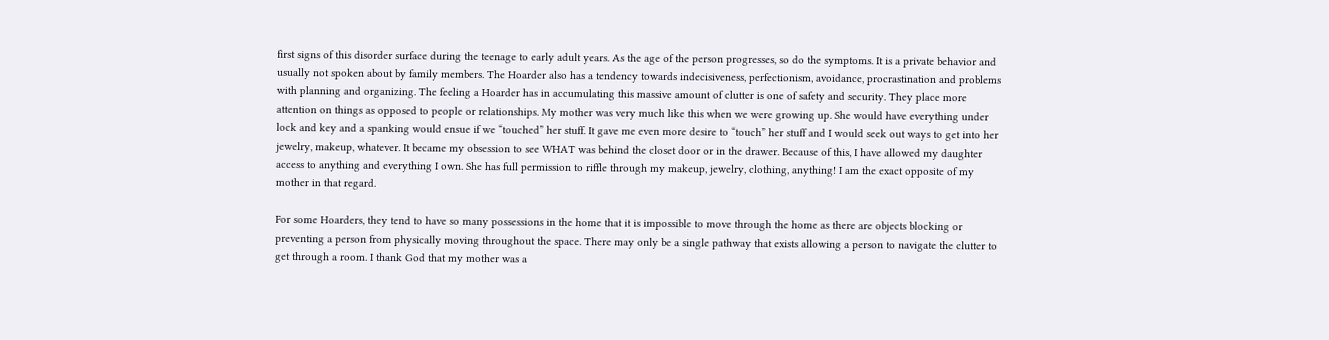first signs of this disorder surface during the teenage to early adult years. As the age of the person progresses, so do the symptoms. It is a private behavior and usually not spoken about by family members. The Hoarder also has a tendency towards indecisiveness, perfectionism, avoidance, procrastination and problems with planning and organizing. The feeling a Hoarder has in accumulating this massive amount of clutter is one of safety and security. They place more attention on things as opposed to people or relationships. My mother was very much like this when we were growing up. She would have everything under lock and key and a spanking would ensue if we “touched” her stuff. It gave me even more desire to “touch” her stuff and I would seek out ways to get into her jewelry, makeup, whatever. It became my obsession to see WHAT was behind the closet door or in the drawer. Because of this, I have allowed my daughter access to anything and everything I own. She has full permission to riffle through my makeup, jewelry, clothing, anything! I am the exact opposite of my mother in that regard.

For some Hoarders, they tend to have so many possessions in the home that it is impossible to move through the home as there are objects blocking or preventing a person from physically moving throughout the space. There may only be a single pathway that exists allowing a person to navigate the clutter to get through a room. I thank God that my mother was a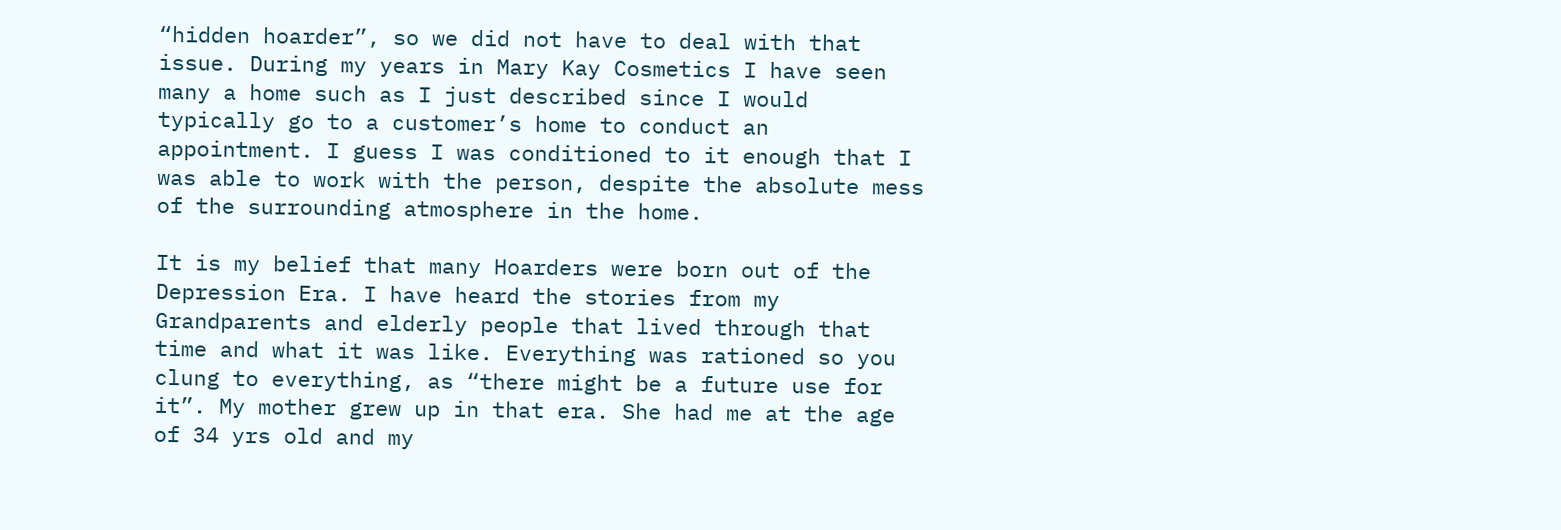“hidden hoarder”, so we did not have to deal with that issue. During my years in Mary Kay Cosmetics I have seen many a home such as I just described since I would typically go to a customer’s home to conduct an appointment. I guess I was conditioned to it enough that I was able to work with the person, despite the absolute mess of the surrounding atmosphere in the home.

It is my belief that many Hoarders were born out of the Depression Era. I have heard the stories from my Grandparents and elderly people that lived through that time and what it was like. Everything was rationed so you clung to everything, as “there might be a future use for it”. My mother grew up in that era. She had me at the age of 34 yrs old and my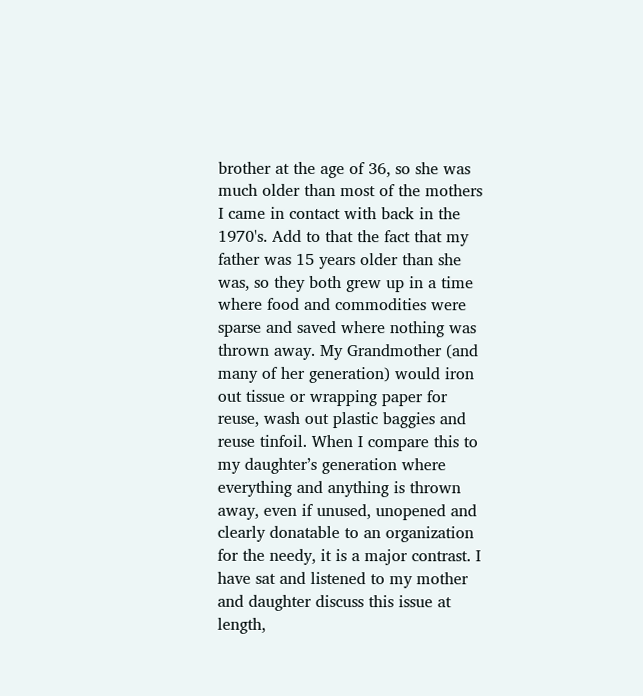brother at the age of 36, so she was much older than most of the mothers I came in contact with back in the 1970's. Add to that the fact that my father was 15 years older than she was, so they both grew up in a time where food and commodities were sparse and saved where nothing was thrown away. My Grandmother (and many of her generation) would iron out tissue or wrapping paper for reuse, wash out plastic baggies and reuse tinfoil. When I compare this to my daughter’s generation where everything and anything is thrown away, even if unused, unopened and clearly donatable to an organization for the needy, it is a major contrast. I have sat and listened to my mother and daughter discuss this issue at length,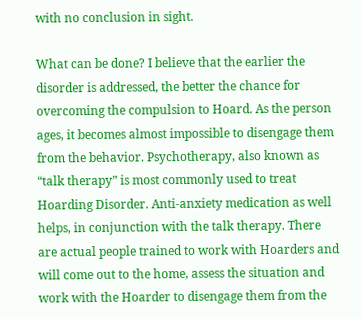with no conclusion in sight.

What can be done? I believe that the earlier the disorder is addressed, the better the chance for overcoming the compulsion to Hoard. As the person ages, it becomes almost impossible to disengage them from the behavior. Psychotherapy, also known as “talk therapy” is most commonly used to treat Hoarding Disorder. Anti-anxiety medication as well helps, in conjunction with the talk therapy. There are actual people trained to work with Hoarders and will come out to the home, assess the situation and work with the Hoarder to disengage them from the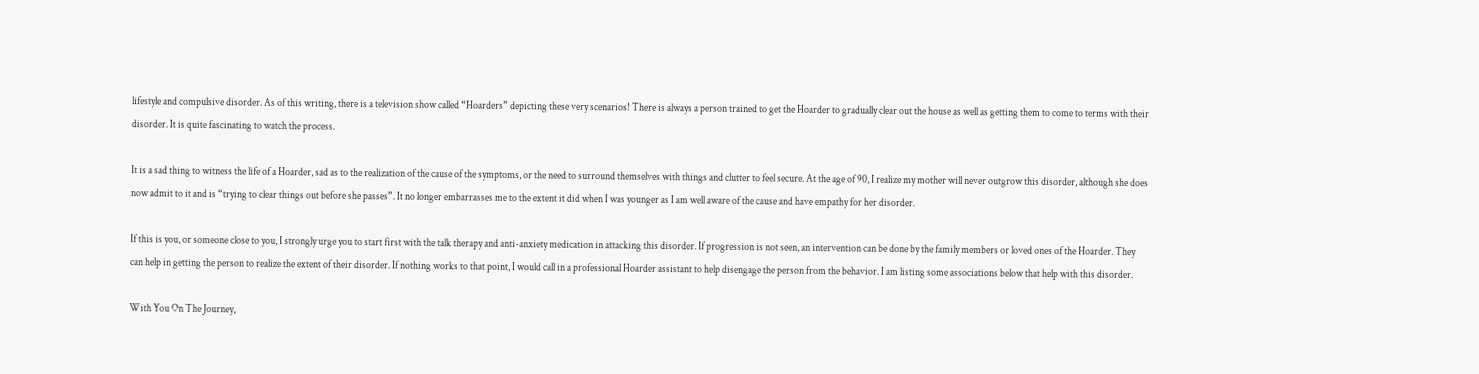lifestyle and compulsive disorder. As of this writing, there is a television show called “Hoarders” depicting these very scenarios! There is always a person trained to get the Hoarder to gradually clear out the house as well as getting them to come to terms with their disorder. It is quite fascinating to watch the process.

It is a sad thing to witness the life of a Hoarder, sad as to the realization of the cause of the symptoms, or the need to surround themselves with things and clutter to feel secure. At the age of 90, I realize my mother will never outgrow this disorder, although she does now admit to it and is “trying to clear things out before she passes”. It no longer embarrasses me to the extent it did when I was younger as I am well aware of the cause and have empathy for her disorder.

If this is you, or someone close to you, I strongly urge you to start first with the talk therapy and anti-anxiety medication in attacking this disorder. If progression is not seen, an intervention can be done by the family members or loved ones of the Hoarder. They can help in getting the person to realize the extent of their disorder. If nothing works to that point, I would call in a professional Hoarder assistant to help disengage the person from the behavior. I am listing some associations below that help with this disorder.

With You On The Journey,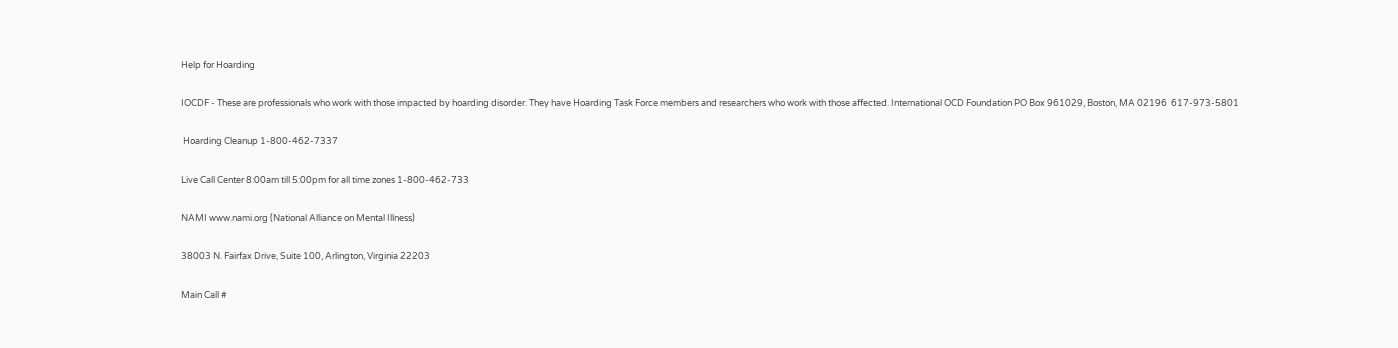Help for Hoarding

IOCDF - These are professionals who work with those impacted by hoarding disorder. They have Hoarding Task Force members and researchers who work with those affected. International OCD Foundation PO Box 961029, Boston, MA 02196  617-973-5801

 Hoarding Cleanup 1-800-462-7337

Live Call Center 8:00am till 5:00pm for all time zones 1-800-462-733

NAMI www.nami.org (National Alliance on Mental Illness)

38003 N. Fairfax Drive, Suite 100, Arlington, Virginia 22203

Main Call #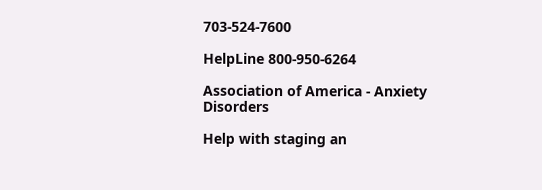703-524-7600

HelpLine 800-950-6264

Association of America - Anxiety Disorders

Help with staging an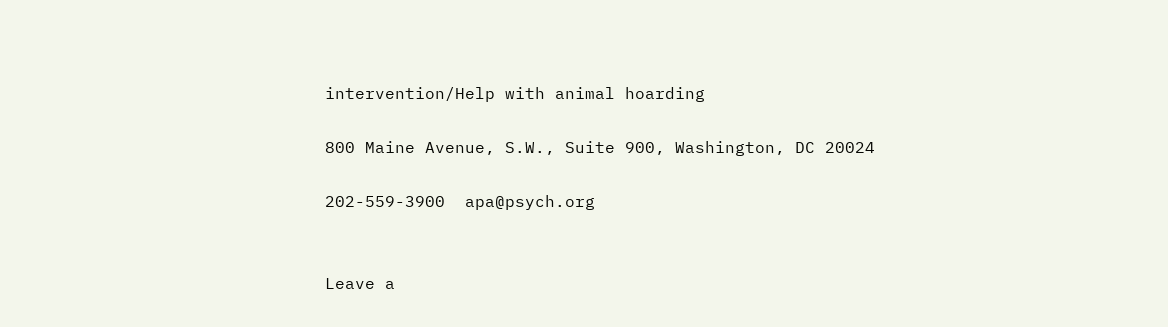intervention/Help with animal hoarding

800 Maine Avenue, S.W., Suite 900, Washington, DC 20024

202-559-3900  apa@psych.org


Leave a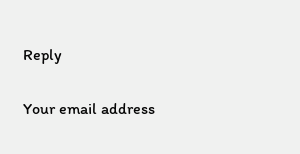Reply

Your email address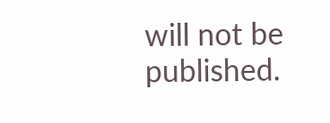will not be published.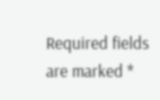Required fields are marked *